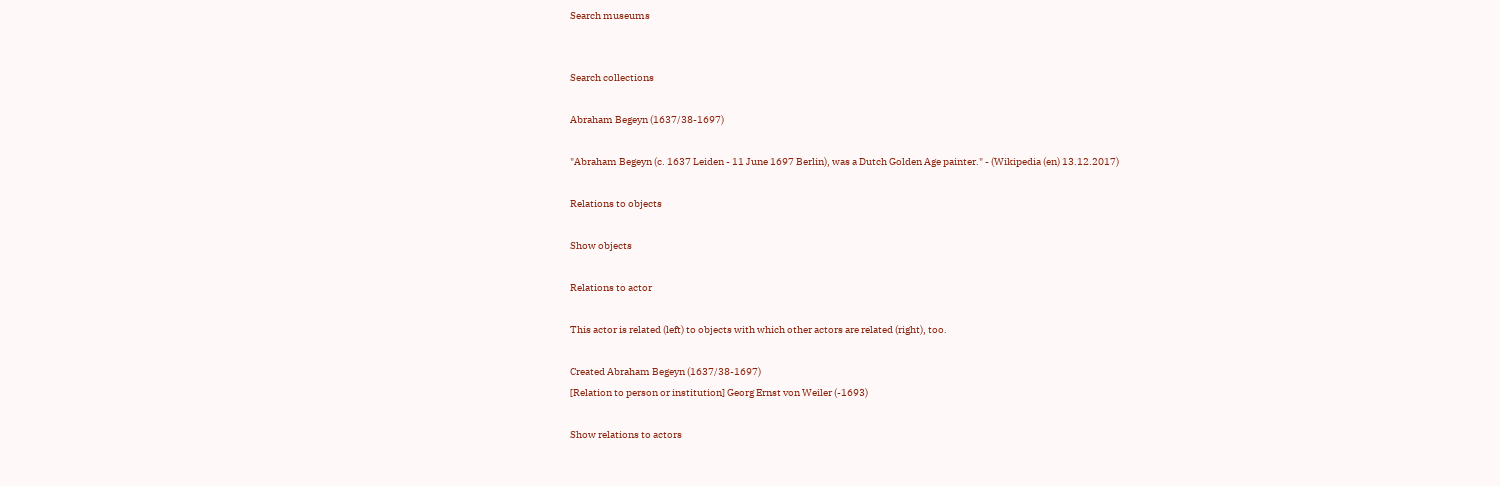Search museums


Search collections

Abraham Begeyn (1637/38-1697)

"Abraham Begeyn (c. 1637 Leiden - 11 June 1697 Berlin), was a Dutch Golden Age painter." - (Wikipedia (en) 13.12.2017)

Relations to objects

Show objects

Relations to actor

This actor is related (left) to objects with which other actors are related (right), too.

Created Abraham Begeyn (1637/38-1697)
[Relation to person or institution] Georg Ernst von Weiler (-1693)

Show relations to actors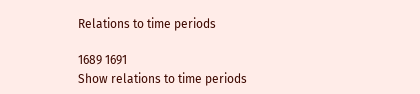Relations to time periods

1689 1691
Show relations to time periods